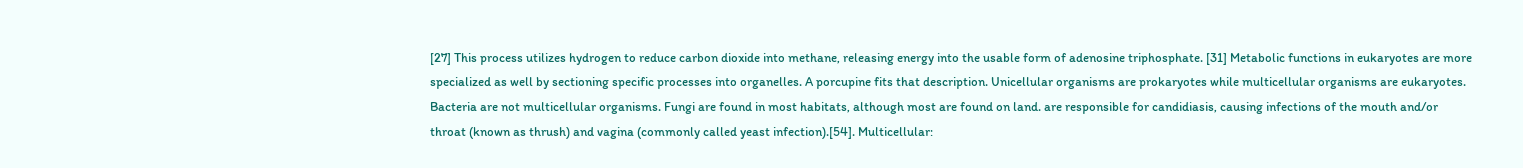[27] This process utilizes hydrogen to reduce carbon dioxide into methane, releasing energy into the usable form of adenosine triphosphate. [31] Metabolic functions in eukaryotes are more specialized as well by sectioning specific processes into organelles. A porcupine fits that description. Unicellular organisms are prokaryotes while multicellular organisms are eukaryotes. Bacteria are not multicellular organisms. Fungi are found in most habitats, although most are found on land. are responsible for candidiasis, causing infections of the mouth and/or throat (known as thrush) and vagina (commonly called yeast infection).[54]. Multicellular: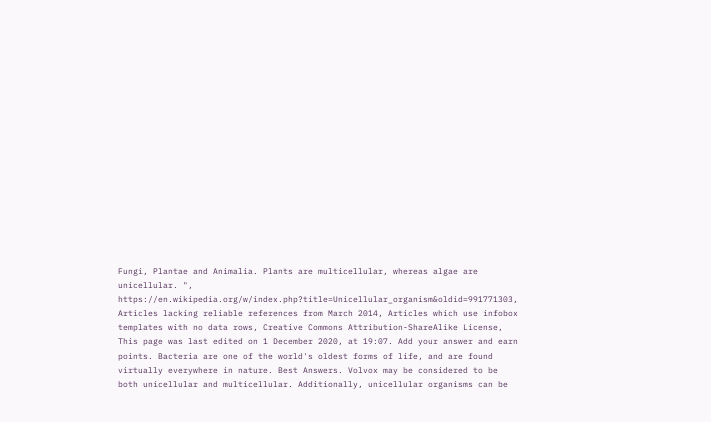Fungi, Plantae and Animalia. Plants are multicellular, whereas algae are unicellular. ", https://en.wikipedia.org/w/index.php?title=Unicellular_organism&oldid=991771303, Articles lacking reliable references from March 2014, Articles which use infobox templates with no data rows, Creative Commons Attribution-ShareAlike License, This page was last edited on 1 December 2020, at 19:07. Add your answer and earn points. Bacteria are one of the world's oldest forms of life, and are found virtually everywhere in nature. Best Answers. Volvox may be considered to be both unicellular and multicellular. Additionally, unicellular organisms can be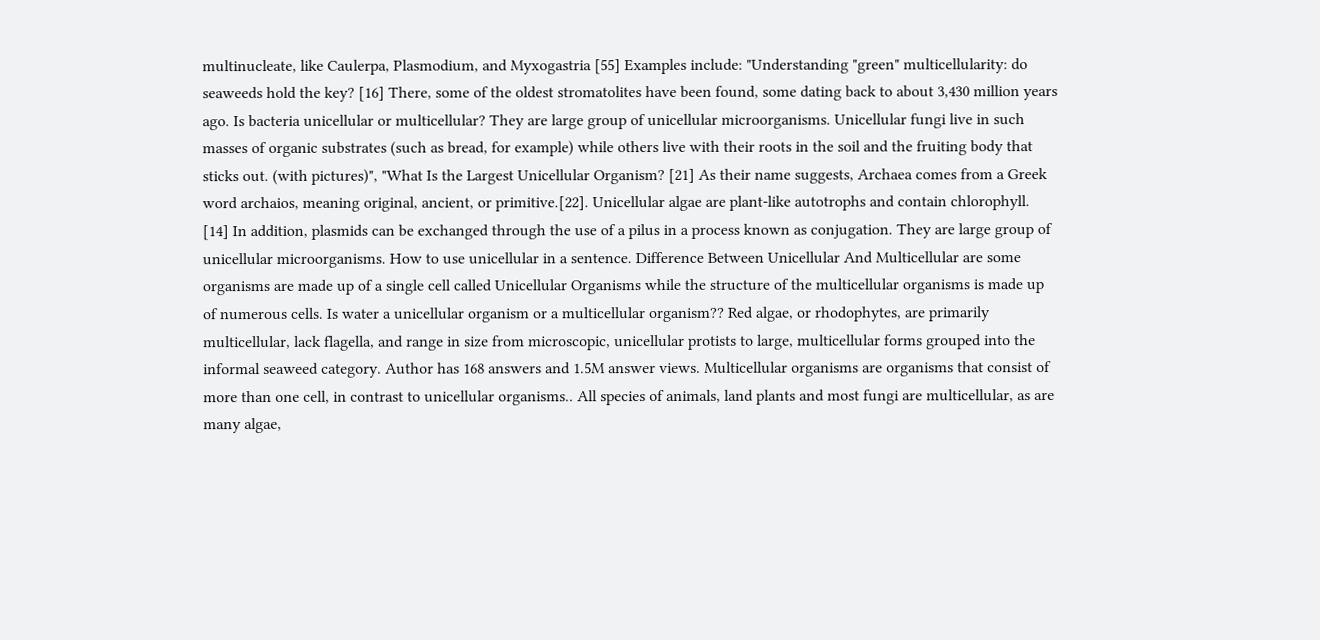multinucleate, like Caulerpa, Plasmodium, and Myxogastria [55] Examples include: "Understanding "green" multicellularity: do seaweeds hold the key? [16] There, some of the oldest stromatolites have been found, some dating back to about 3,430 million years ago. Is bacteria unicellular or multicellular? They are large group of unicellular microorganisms. Unicellular fungi live in such masses of organic substrates (such as bread, for example) while others live with their roots in the soil and the fruiting body that sticks out. (with pictures)", "What Is the Largest Unicellular Organism? [21] As their name suggests, Archaea comes from a Greek word archaios, meaning original, ancient, or primitive.[22]. Unicellular algae are plant-like autotrophs and contain chlorophyll. [14] In addition, plasmids can be exchanged through the use of a pilus in a process known as conjugation. They are large group of unicellular microorganisms. How to use unicellular in a sentence. Difference Between Unicellular And Multicellular are some organisms are made up of a single cell called Unicellular Organisms while the structure of the multicellular organisms is made up of numerous cells. Is water a unicellular organism or a multicellular organism?? Red algae, or rhodophytes, are primarily multicellular, lack flagella, and range in size from microscopic, unicellular protists to large, multicellular forms grouped into the informal seaweed category. Author has 168 answers and 1.5M answer views. Multicellular organisms are organisms that consist of more than one cell, in contrast to unicellular organisms.. All species of animals, land plants and most fungi are multicellular, as are many algae,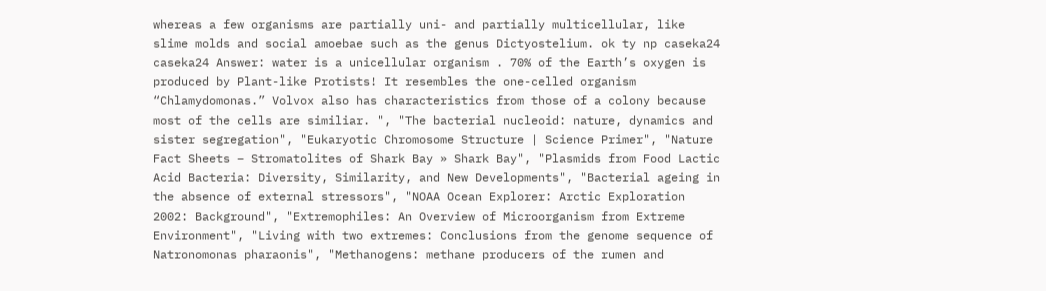whereas a few organisms are partially uni- and partially multicellular, like slime molds and social amoebae such as the genus Dictyostelium. ok ty np caseka24 caseka24 Answer: water is a unicellular organism . 70% of the Earth’s oxygen is produced by Plant-like Protists! It resembles the one-celled organism “Chlamydomonas.” Volvox also has characteristics from those of a colony because most of the cells are similiar. ", "The bacterial nucleoid: nature, dynamics and sister segregation", "Eukaryotic Chromosome Structure | Science Primer", "Nature Fact Sheets – Stromatolites of Shark Bay » Shark Bay", "Plasmids from Food Lactic Acid Bacteria: Diversity, Similarity, and New Developments", "Bacterial ageing in the absence of external stressors", "NOAA Ocean Explorer: Arctic Exploration 2002: Background", "Extremophiles: An Overview of Microorganism from Extreme Environment", "Living with two extremes: Conclusions from the genome sequence of Natronomonas pharaonis", "Methanogens: methane producers of the rumen and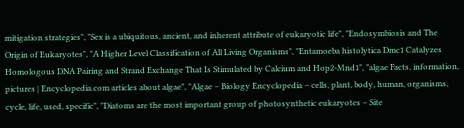mitigation strategies", "Sex is a ubiquitous, ancient, and inherent attribute of eukaryotic life", "Endosymbiosis and The Origin of Eukaryotes", "A Higher Level Classification of All Living Organisms", "Entamoeba histolytica Dmc1 Catalyzes Homologous DNA Pairing and Strand Exchange That Is Stimulated by Calcium and Hop2-Mnd1", "algae Facts, information, pictures | Encyclopedia.com articles about algae", "Algae – Biology Encyclopedia – cells, plant, body, human, organisms, cycle, life, used, specific", "Diatoms are the most important group of photosynthetic eukaryotes – Site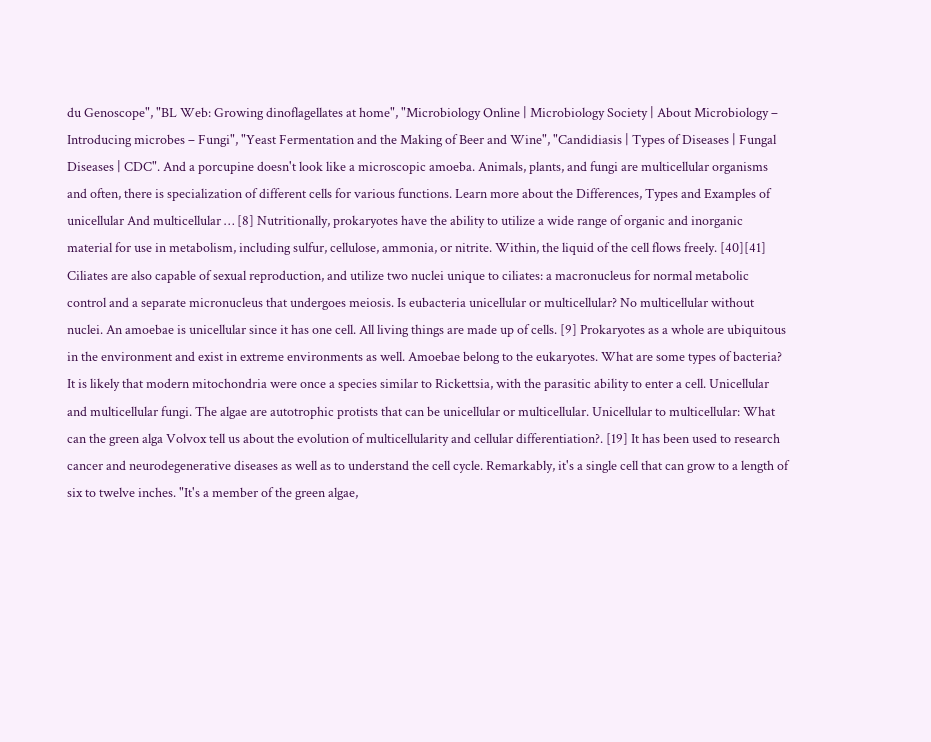du Genoscope", "BL Web: Growing dinoflagellates at home", "Microbiology Online | Microbiology Society | About Microbiology – Introducing microbes – Fungi", "Yeast Fermentation and the Making of Beer and Wine", "Candidiasis | Types of Diseases | Fungal Diseases | CDC". And a porcupine doesn't look like a microscopic amoeba. Animals, plants, and fungi are multicellular organisms and often, there is specialization of different cells for various functions. Learn more about the Differences, Types and Examples of unicellular And multicellular … [8] Nutritionally, prokaryotes have the ability to utilize a wide range of organic and inorganic material for use in metabolism, including sulfur, cellulose, ammonia, or nitrite. Within, the liquid of the cell flows freely. [40][41] Ciliates are also capable of sexual reproduction, and utilize two nuclei unique to ciliates: a macronucleus for normal metabolic control and a separate micronucleus that undergoes meiosis. Is eubacteria unicellular or multicellular? No multicellular without nuclei. An amoebae is unicellular since it has one cell. All living things are made up of cells. [9] Prokaryotes as a whole are ubiquitous in the environment and exist in extreme environments as well. Amoebae belong to the eukaryotes. What are some types of bacteria? It is likely that modern mitochondria were once a species similar to Rickettsia, with the parasitic ability to enter a cell. Unicellular and multicellular fungi. The algae are autotrophic protists that can be unicellular or multicellular. Unicellular to multicellular: What can the green alga Volvox tell us about the evolution of multicellularity and cellular differentiation?. [19] It has been used to research cancer and neurodegenerative diseases as well as to understand the cell cycle. Remarkably, it's a single cell that can grow to a length of six to twelve inches. "It's a member of the green algae,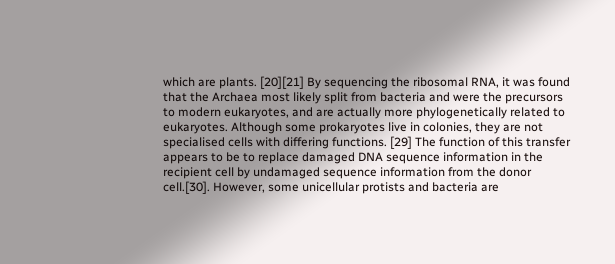which are plants. [20][21] By sequencing the ribosomal RNA, it was found that the Archaea most likely split from bacteria and were the precursors to modern eukaryotes, and are actually more phylogenetically related to eukaryotes. Although some prokaryotes live in colonies, they are not specialised cells with differing functions. [29] The function of this transfer appears to be to replace damaged DNA sequence information in the recipient cell by undamaged sequence information from the donor cell.[30]. However, some unicellular protists and bacteria are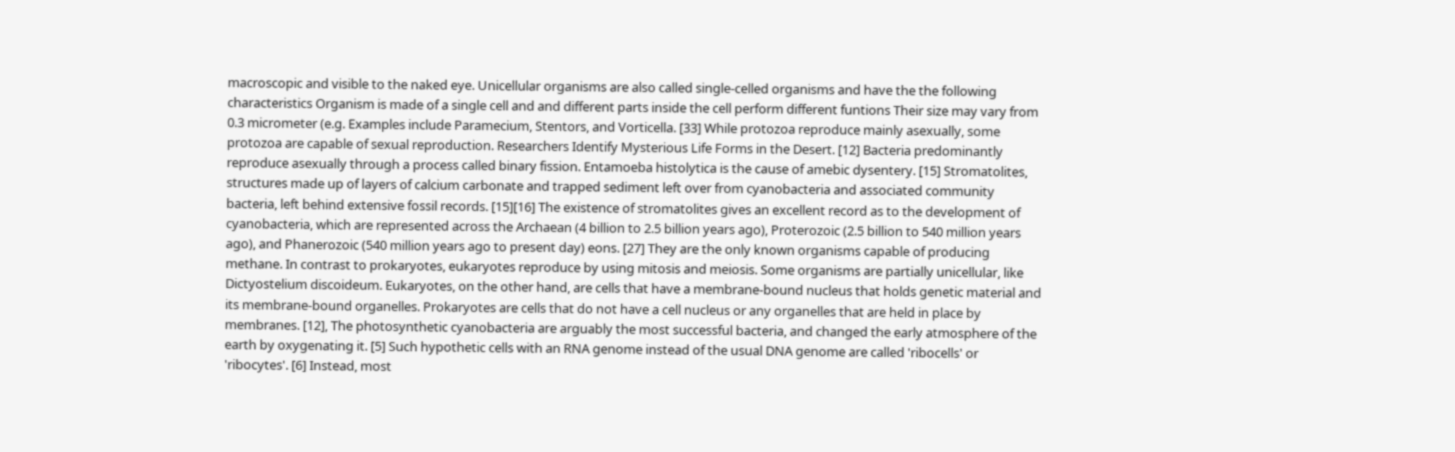macroscopic and visible to the naked eye. Unicellular organisms are also called single-celled organisms and have the the following characteristics Organism is made of a single cell and and different parts inside the cell perform different funtions Their size may vary from 0.3 micrometer (e.g. Examples include Paramecium, Stentors, and Vorticella. [33] While protozoa reproduce mainly asexually, some protozoa are capable of sexual reproduction. Researchers Identify Mysterious Life Forms in the Desert. [12] Bacteria predominantly reproduce asexually through a process called binary fission. Entamoeba histolytica is the cause of amebic dysentery. [15] Stromatolites, structures made up of layers of calcium carbonate and trapped sediment left over from cyanobacteria and associated community bacteria, left behind extensive fossil records. [15][16] The existence of stromatolites gives an excellent record as to the development of cyanobacteria, which are represented across the Archaean (4 billion to 2.5 billion years ago), Proterozoic (2.5 billion to 540 million years ago), and Phanerozoic (540 million years ago to present day) eons. [27] They are the only known organisms capable of producing methane. In contrast to prokaryotes, eukaryotes reproduce by using mitosis and meiosis. Some organisms are partially unicellular, like Dictyostelium discoideum. Eukaryotes, on the other hand, are cells that have a membrane-bound nucleus that holds genetic material and its membrane-bound organelles. Prokaryotes are cells that do not have a cell nucleus or any organelles that are held in place by membranes. [12], The photosynthetic cyanobacteria are arguably the most successful bacteria, and changed the early atmosphere of the earth by oxygenating it. [5] Such hypothetic cells with an RNA genome instead of the usual DNA genome are called 'ribocells' or 'ribocytes'. [6] Instead, most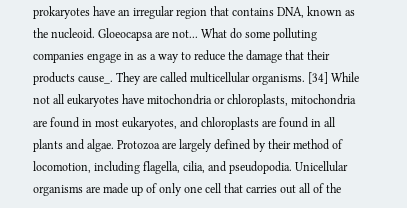prokaryotes have an irregular region that contains DNA, known as the nucleoid. Gloeocapsa are not... What do some polluting companies engage in as a way to reduce the damage that their products cause_. They are called multicellular organisms. [34] While not all eukaryotes have mitochondria or chloroplasts, mitochondria are found in most eukaryotes, and chloroplasts are found in all plants and algae. Protozoa are largely defined by their method of locomotion, including flagella, cilia, and pseudopodia. Unicellular organisms are made up of only one cell that carries out all of the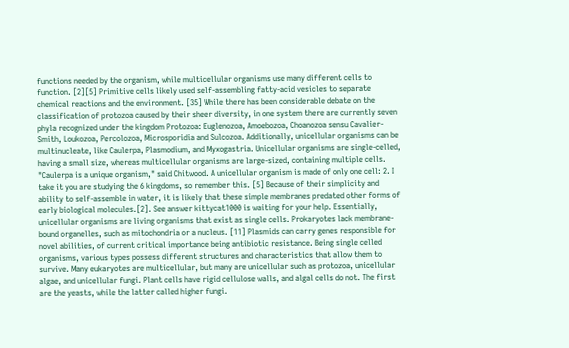functions needed by the organism, while multicellular organisms use many different cells to function. [2][5] Primitive cells likely used self-assembling fatty-acid vesicles to separate chemical reactions and the environment. [35] While there has been considerable debate on the classification of protozoa caused by their sheer diversity, in one system there are currently seven phyla recognized under the kingdom Protozoa: Euglenozoa, Amoebozoa, Choanozoa sensu Cavalier-Smith, Loukozoa, Percolozoa, Microsporidia and Sulcozoa. Additionally, unicellular organisms can be multinucleate, like Caulerpa, Plasmodium, and Myxogastria. Unicellular organisms are single-celled, having a small size, whereas multicellular organisms are large-sized, containing multiple cells. "Caulerpa is a unique organism," said Chitwood. A unicellular organism is made of only one cell: 2. I take it you are studying the 6 kingdoms, so remember this. [5] Because of their simplicity and ability to self-assemble in water, it is likely that these simple membranes predated other forms of early biological molecules.[2]. See answer kittycat1000 is waiting for your help. Essentially, unicellular organisms are living organisms that exist as single cells. Prokaryotes lack membrane-bound organelles, such as mitochondria or a nucleus. [11] Plasmids can carry genes responsible for novel abilities, of current critical importance being antibiotic resistance. Being single celled organisms, various types possess different structures and characteristics that allow them to survive. Many eukaryotes are multicellular, but many are unicellular such as protozoa, unicellular algae, and unicellular fungi. Plant cells have rigid cellulose walls, and algal cells do not. The first are the yeasts, while the latter called higher fungi.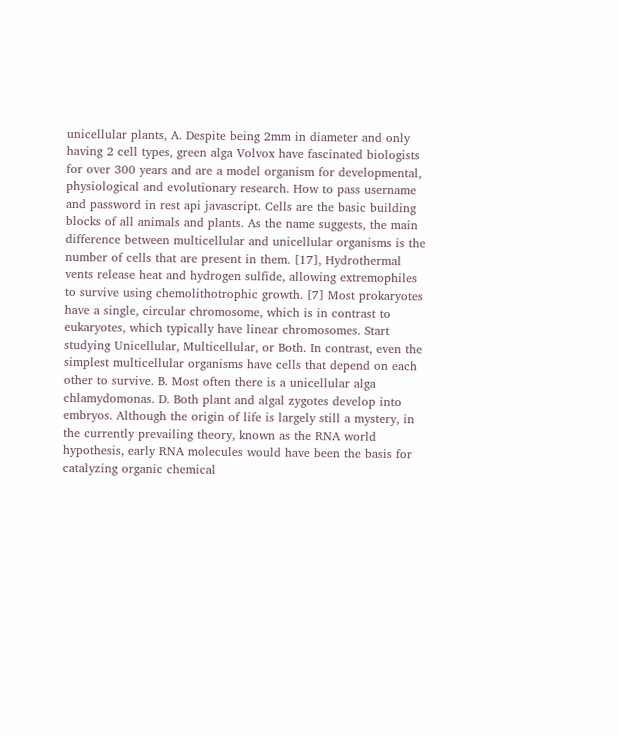unicellular plants, A. Despite being 2mm in diameter and only having 2 cell types, green alga Volvox have fascinated biologists for over 300 years and are a model organism for developmental, physiological and evolutionary research. How to pass username and password in rest api javascript. Cells are the basic building blocks of all animals and plants. As the name suggests, the main difference between multicellular and unicellular organisms is the number of cells that are present in them. [17], Hydrothermal vents release heat and hydrogen sulfide, allowing extremophiles to survive using chemolithotrophic growth. [7] Most prokaryotes have a single, circular chromosome, which is in contrast to eukaryotes, which typically have linear chromosomes. Start studying Unicellular, Multicellular, or Both. In contrast, even the simplest multicellular organisms have cells that depend on each other to survive. B. Most often there is a unicellular alga chlamydomonas. D. Both plant and algal zygotes develop into embryos. Although the origin of life is largely still a mystery, in the currently prevailing theory, known as the RNA world hypothesis, early RNA molecules would have been the basis for catalyzing organic chemical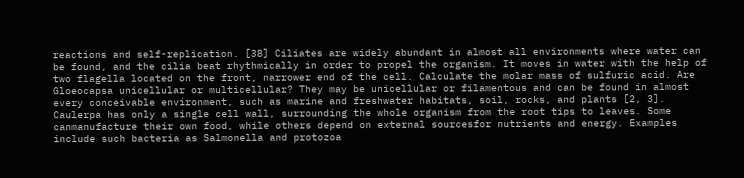reactions and self-replication. [38] Ciliates are widely abundant in almost all environments where water can be found, and the cilia beat rhythmically in order to propel the organism. It moves in water with the help of two flagella located on the front, narrower end of the cell. Calculate the molar mass of sulfuric acid. Are Gloeocapsa unicellular or multicellular? They may be unicellular or filamentous and can be found in almost every conceivable environment, such as marine and freshwater habitats, soil, rocks, and plants [2, 3]. Caulerpa has only a single cell wall, surrounding the whole organism from the root tips to leaves. Some canmanufacture their own food, while others depend on external sourcesfor nutrients and energy. Examples include such bacteria as Salmonella and protozoa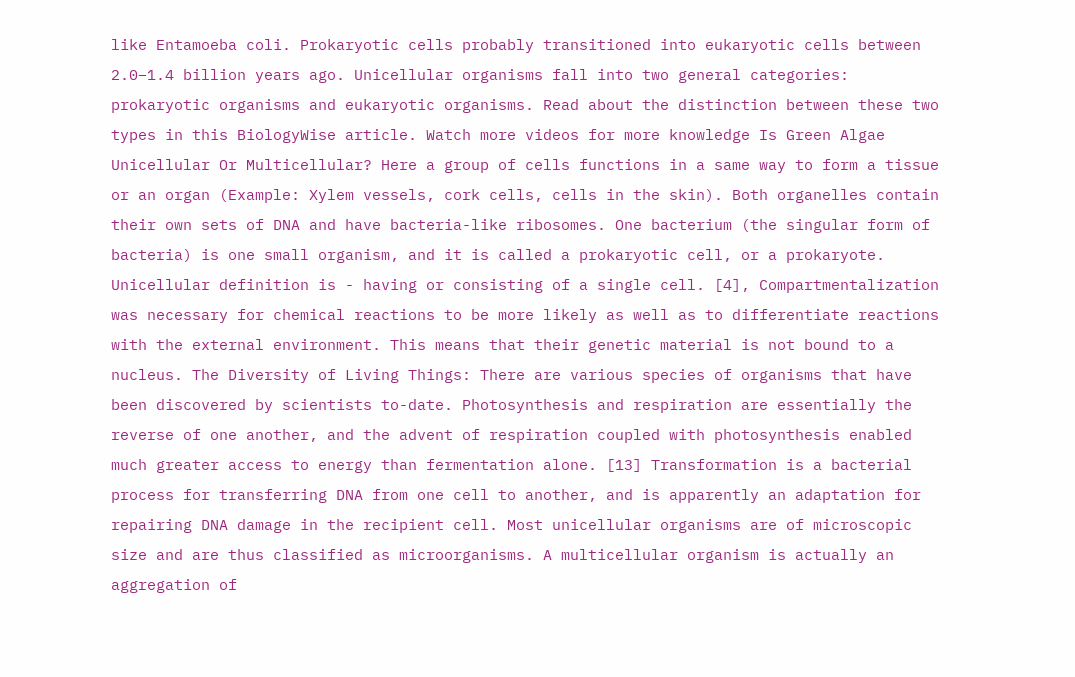like Entamoeba coli. Prokaryotic cells probably transitioned into eukaryotic cells between 2.0–1.4 billion years ago. Unicellular organisms fall into two general categories: prokaryotic organisms and eukaryotic organisms. Read about the distinction between these two types in this BiologyWise article. Watch more videos for more knowledge Is Green Algae Unicellular Or Multicellular? Here a group of cells functions in a same way to form a tissue or an organ (Example: Xylem vessels, cork cells, cells in the skin). Both organelles contain their own sets of DNA and have bacteria-like ribosomes. One bacterium (the singular form of bacteria) is one small organism, and it is called a prokaryotic cell, or a prokaryote. Unicellular definition is - having or consisting of a single cell. [4], Compartmentalization was necessary for chemical reactions to be more likely as well as to differentiate reactions with the external environment. This means that their genetic material is not bound to a nucleus. The Diversity of Living Things: There are various species of organisms that have been discovered by scientists to-date. Photosynthesis and respiration are essentially the reverse of one another, and the advent of respiration coupled with photosynthesis enabled much greater access to energy than fermentation alone. [13] Transformation is a bacterial process for transferring DNA from one cell to another, and is apparently an adaptation for repairing DNA damage in the recipient cell. Most unicellular organisms are of microscopic size and are thus classified as microorganisms. A multicellular organism is actually an aggregation of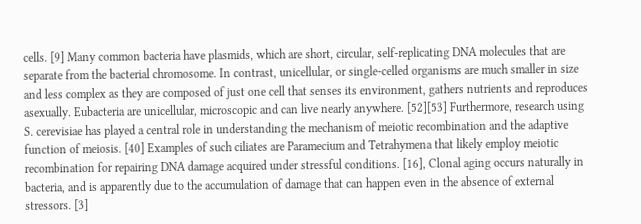cells. [9] Many common bacteria have plasmids, which are short, circular, self-replicating DNA molecules that are separate from the bacterial chromosome. In contrast, unicellular, or single-celled organisms are much smaller in size and less complex as they are composed of just one cell that senses its environment, gathers nutrients and reproduces asexually. Eubacteria are unicellular, microscopic and can live nearly anywhere. [52][53] Furthermore, research using S. cerevisiae has played a central role in understanding the mechanism of meiotic recombination and the adaptive function of meiosis. [40] Examples of such ciliates are Paramecium and Tetrahymena that likely employ meiotic recombination for repairing DNA damage acquired under stressful conditions. [16], Clonal aging occurs naturally in bacteria, and is apparently due to the accumulation of damage that can happen even in the absence of external stressors. [3]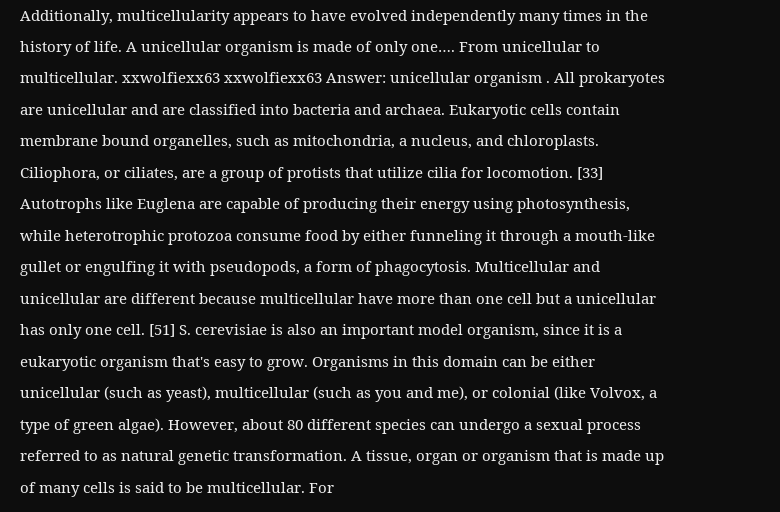Additionally, multicellularity appears to have evolved independently many times in the history of life. A unicellular organism is made of only one…. From unicellular to multicellular. xxwolfiexx63 xxwolfiexx63 Answer: unicellular organism . All prokaryotes are unicellular and are classified into bacteria and archaea. Eukaryotic cells contain membrane bound organelles, such as mitochondria, a nucleus, and chloroplasts. Ciliophora, or ciliates, are a group of protists that utilize cilia for locomotion. [33] Autotrophs like Euglena are capable of producing their energy using photosynthesis, while heterotrophic protozoa consume food by either funneling it through a mouth-like gullet or engulfing it with pseudopods, a form of phagocytosis. Multicellular and unicellular are different because multicellular have more than one cell but a unicellular has only one cell. [51] S. cerevisiae is also an important model organism, since it is a eukaryotic organism that's easy to grow. Organisms in this domain can be either unicellular (such as yeast), multicellular (such as you and me), or colonial (like Volvox, a type of green algae). However, about 80 different species can undergo a sexual process referred to as natural genetic transformation. A tissue, organ or organism that is made up of many cells is said to be multicellular. For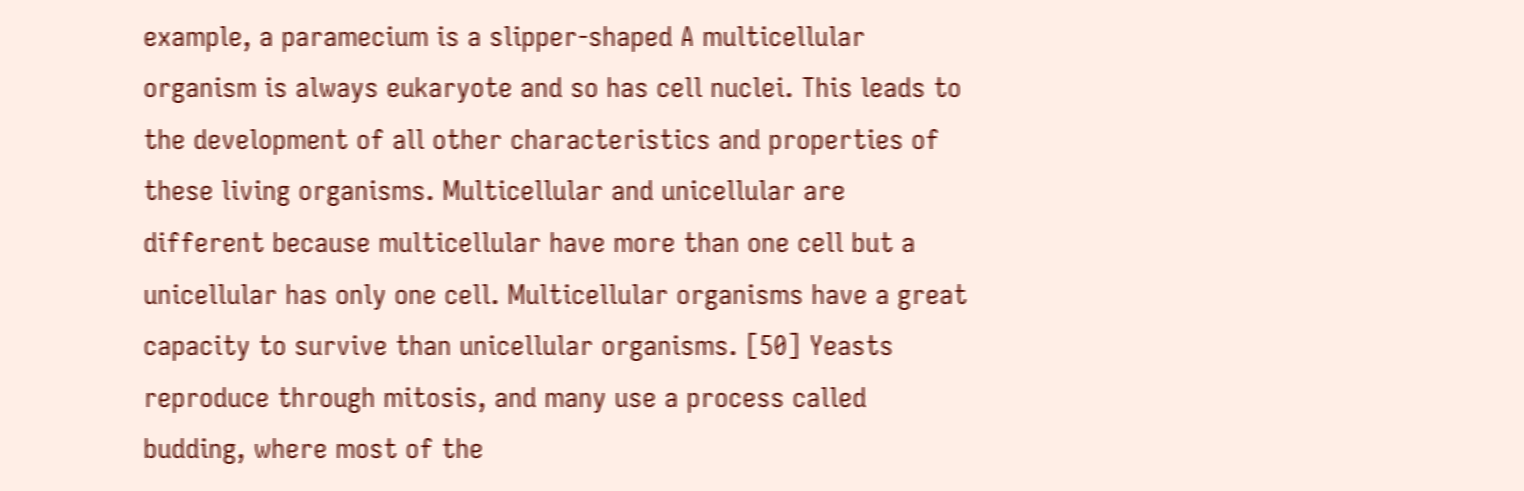example, a paramecium is a slipper-shaped A multicellular organism is always eukaryote and so has cell nuclei. This leads to the development of all other characteristics and properties of these living organisms. Multicellular and unicellular are different because multicellular have more than one cell but a unicellular has only one cell. Multicellular organisms have a great capacity to survive than unicellular organisms. [50] Yeasts reproduce through mitosis, and many use a process called budding, where most of the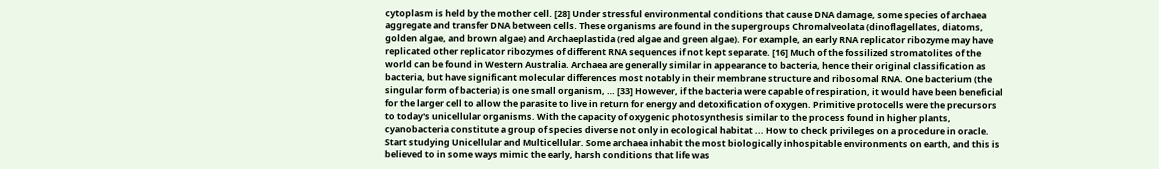cytoplasm is held by the mother cell. [28] Under stressful environmental conditions that cause DNA damage, some species of archaea aggregate and transfer DNA between cells. These organisms are found in the supergroups Chromalveolata (dinoflagellates, diatoms, golden algae, and brown algae) and Archaeplastida (red algae and green algae). For example, an early RNA replicator ribozyme may have replicated other replicator ribozymes of different RNA sequences if not kept separate. [16] Much of the fossilized stromatolites of the world can be found in Western Australia. Archaea are generally similar in appearance to bacteria, hence their original classification as bacteria, but have significant molecular differences most notably in their membrane structure and ribosomal RNA. One bacterium (the singular form of bacteria) is one small organism, … [33] However, if the bacteria were capable of respiration, it would have been beneficial for the larger cell to allow the parasite to live in return for energy and detoxification of oxygen. Primitive protocells were the precursors to today's unicellular organisms. With the capacity of oxygenic photosynthesis similar to the process found in higher plants, cyanobacteria constitute a group of species diverse not only in ecological habitat ... How to check privileges on a procedure in oracle. Start studying Unicellular and Multicellular. Some archaea inhabit the most biologically inhospitable environments on earth, and this is believed to in some ways mimic the early, harsh conditions that life was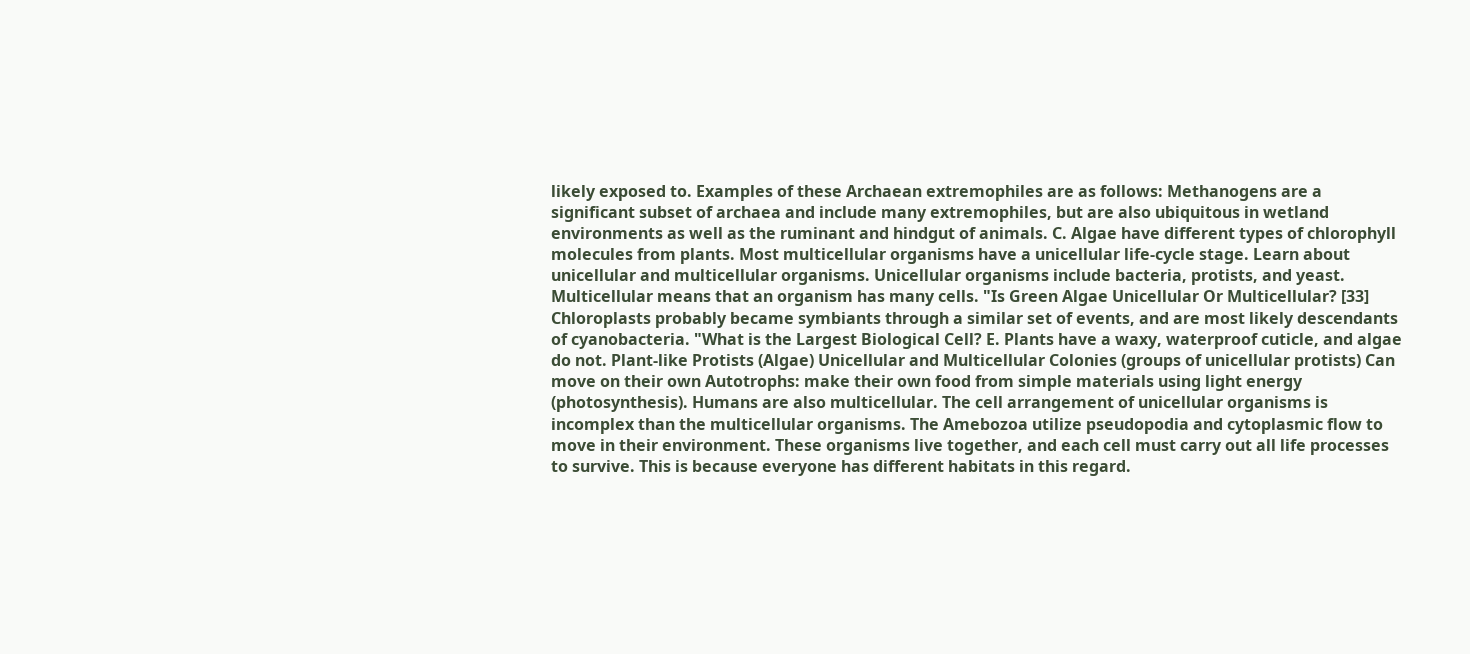likely exposed to. Examples of these Archaean extremophiles are as follows: Methanogens are a significant subset of archaea and include many extremophiles, but are also ubiquitous in wetland environments as well as the ruminant and hindgut of animals. C. Algae have different types of chlorophyll molecules from plants. Most multicellular organisms have a unicellular life-cycle stage. Learn about unicellular and multicellular organisms. Unicellular organisms include bacteria, protists, and yeast. Multicellular means that an organism has many cells. "Is Green Algae Unicellular Or Multicellular? [33] Chloroplasts probably became symbiants through a similar set of events, and are most likely descendants of cyanobacteria. "What is the Largest Biological Cell? E. Plants have a waxy, waterproof cuticle, and algae do not. Plant-like Protists (Algae) Unicellular and Multicellular Colonies (groups of unicellular protists) Can move on their own Autotrophs: make their own food from simple materials using light energy (photosynthesis). Humans are also multicellular. The cell arrangement of unicellular organisms is incomplex than the multicellular organisms. The Amebozoa utilize pseudopodia and cytoplasmic flow to move in their environment. These organisms live together, and each cell must carry out all life processes to survive. This is because everyone has different habitats in this regard.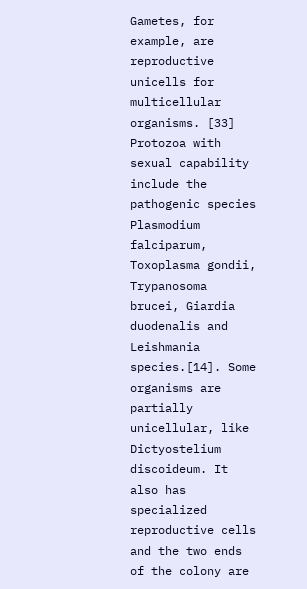Gametes, for example, are reproductive unicells for multicellular organisms. [33] Protozoa with sexual capability include the pathogenic species Plasmodium falciparum, Toxoplasma gondii, Trypanosoma brucei, Giardia duodenalis and Leishmania species.[14]. Some organisms are partially unicellular, like Dictyostelium discoideum. It also has specialized reproductive cells and the two ends of the colony are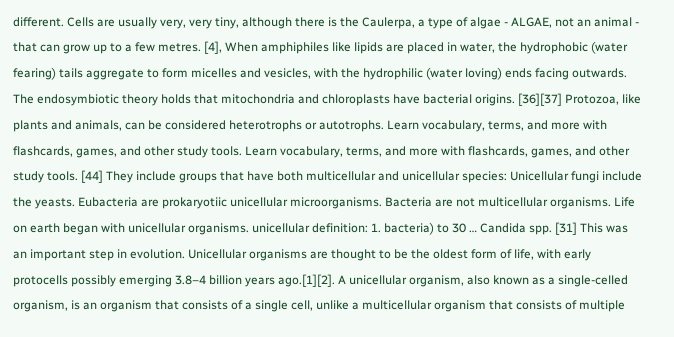different. Cells are usually very, very tiny, although there is the Caulerpa, a type of algae - ALGAE, not an animal - that can grow up to a few metres. [4], When amphiphiles like lipids are placed in water, the hydrophobic (water fearing) tails aggregate to form micelles and vesicles, with the hydrophilic (water loving) ends facing outwards. The endosymbiotic theory holds that mitochondria and chloroplasts have bacterial origins. [36][37] Protozoa, like plants and animals, can be considered heterotrophs or autotrophs. Learn vocabulary, terms, and more with flashcards, games, and other study tools. Learn vocabulary, terms, and more with flashcards, games, and other study tools. [44] They include groups that have both multicellular and unicellular species: Unicellular fungi include the yeasts. Eubacteria are prokaryotiic unicellular microorganisms. Bacteria are not multicellular organisms. Life on earth began with unicellular organisms. unicellular definition: 1. bacteria) to 30 … Candida spp. [31] This was an important step in evolution. Unicellular organisms are thought to be the oldest form of life, with early protocells possibly emerging 3.8–4 billion years ago.[1][2]. A unicellular organism, also known as a single-celled organism, is an organism that consists of a single cell, unlike a multicellular organism that consists of multiple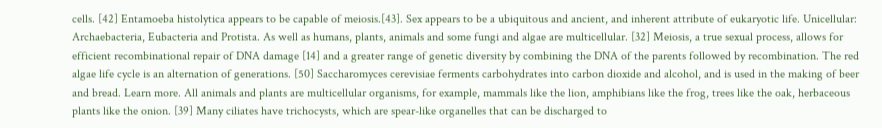cells. [42] Entamoeba histolytica appears to be capable of meiosis.[43]. Sex appears to be a ubiquitous and ancient, and inherent attribute of eukaryotic life. Unicellular: Archaebacteria, Eubacteria and Protista. As well as humans, plants, animals and some fungi and algae are multicellular. [32] Meiosis, a true sexual process, allows for efficient recombinational repair of DNA damage [14] and a greater range of genetic diversity by combining the DNA of the parents followed by recombination. The red algae life cycle is an alternation of generations. [50] Saccharomyces cerevisiae ferments carbohydrates into carbon dioxide and alcohol, and is used in the making of beer and bread. Learn more. All animals and plants are multicellular organisms, for example, mammals like the lion, amphibians like the frog, trees like the oak, herbaceous plants like the onion. [39] Many ciliates have trichocysts, which are spear-like organelles that can be discharged to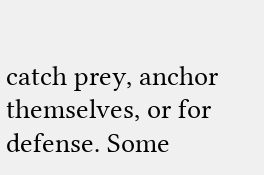catch prey, anchor themselves, or for defense. Some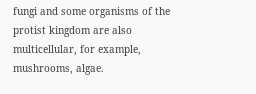fungi and some organisms of the protist kingdom are also multicellular, for example, mushrooms, algae.